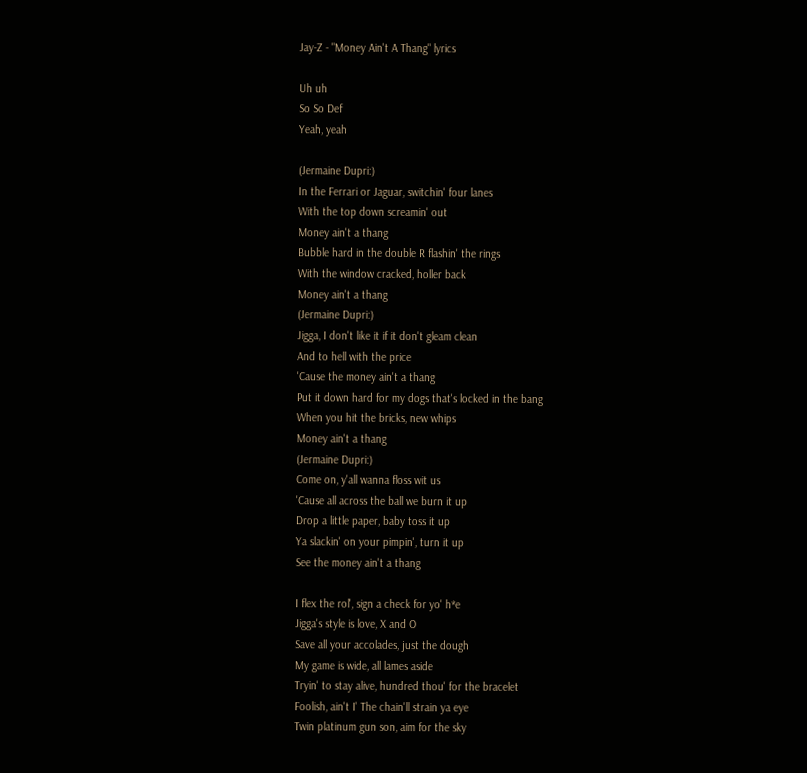Jay-Z - "Money Ain't A Thang" lyrics

Uh uh
So So Def
Yeah, yeah

(Jermaine Dupri:)
In the Ferrari or Jaguar, switchin' four lanes
With the top down screamin' out
Money ain't a thang
Bubble hard in the double R flashin' the rings
With the window cracked, holler back
Money ain't a thang
(Jermaine Dupri:)
Jigga, I don't like it if it don't gleam clean
And to hell with the price
'Cause the money ain't a thang
Put it down hard for my dogs that's locked in the bang
When you hit the bricks, new whips
Money ain't a thang
(Jermaine Dupri:)
Come on, y'all wanna floss wit us
'Cause all across the ball we burn it up
Drop a little paper, baby toss it up
Ya slackin' on your pimpin', turn it up
See the money ain't a thang

I flex the rol', sign a check for yo' h*e
Jigga's style is love, X and O
Save all your accolades, just the dough
My game is wide, all lames aside
Tryin' to stay alive, hundred thou' for the bracelet
Foolish, ain't I' The chain'll strain ya eye
Twin platinum gun son, aim for the sky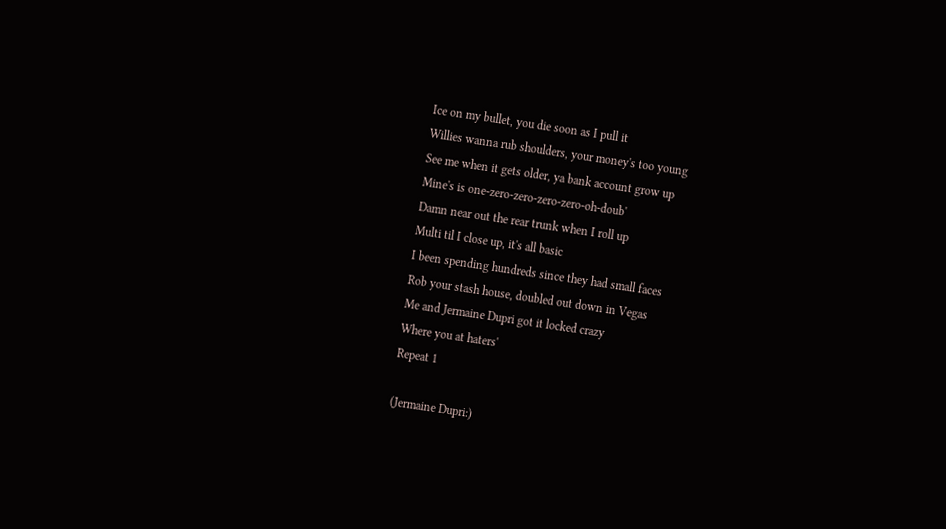Ice on my bullet, you die soon as I pull it
Willies wanna rub shoulders, your money's too young
See me when it gets older, ya bank account grow up
Mine's is one-zero-zero-zero-zero-oh-doub'
Damn near out the rear trunk when I roll up
Multi til I close up, it's all basic
I been spending hundreds since they had small faces
Rob your stash house, doubled out down in Vegas
Me and Jermaine Dupri got it locked crazy
Where you at haters'
Repeat 1

(Jermaine Dupri:)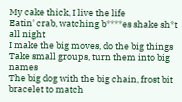My cake thick, I live the life
Eatin' crab, watching b****es shake sh*t all night
I make the big moves, do the big things
Take small groups, turn them into big names
The big dog with the big chain, frost bit bracelet to match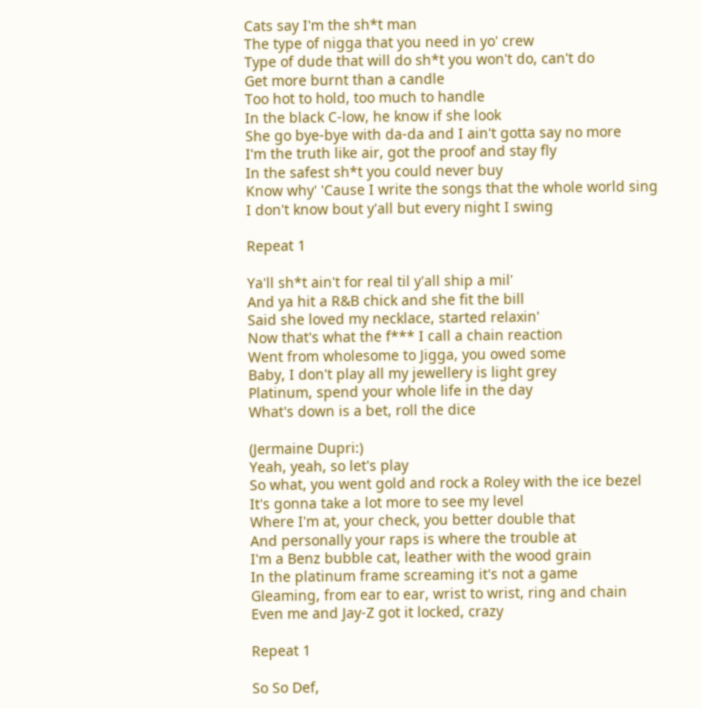Cats say I'm the sh*t man
The type of nigga that you need in yo' crew
Type of dude that will do sh*t you won't do, can't do
Get more burnt than a candle
Too hot to hold, too much to handle
In the black C-low, he know if she look
She go bye-bye with da-da and I ain't gotta say no more
I'm the truth like air, got the proof and stay fly
In the safest sh*t you could never buy
Know why' 'Cause I write the songs that the whole world sing
I don't know bout y'all but every night I swing

Repeat 1

Ya'll sh*t ain't for real til y'all ship a mil'
And ya hit a R&B chick and she fit the bill
Said she loved my necklace, started relaxin'
Now that's what the f*** I call a chain reaction
Went from wholesome to Jigga, you owed some
Baby, I don't play all my jewellery is light grey
Platinum, spend your whole life in the day
What's down is a bet, roll the dice

(Jermaine Dupri:)
Yeah, yeah, so let's play
So what, you went gold and rock a Roley with the ice bezel
It's gonna take a lot more to see my level
Where I'm at, your check, you better double that
And personally your raps is where the trouble at
I'm a Benz bubble cat, leather with the wood grain
In the platinum frame screaming it's not a game
Gleaming, from ear to ear, wrist to wrist, ring and chain
Even me and Jay-Z got it locked, crazy

Repeat 1

So So Def,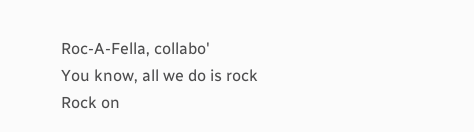Roc-A-Fella, collabo'
You know, all we do is rock
Rock on